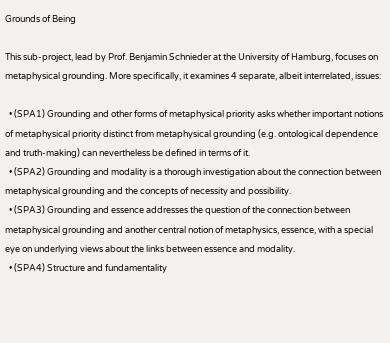Grounds of Being

This sub-project, lead by Prof. Benjamin Schnieder at the University of Hamburg, focuses on metaphysical grounding. More specifically, it examines 4 separate, albeit interrelated, issues:

  • (SPA1) Grounding and other forms of metaphysical priority asks whether important notions of metaphysical priority distinct from metaphysical grounding (e.g. ontological dependence and truth-making) can nevertheless be defined in terms of it.
  • (SPA2) Grounding and modality is a thorough investigation about the connection between metaphysical grounding and the concepts of necessity and possibility.
  • (SPA3) Grounding and essence addresses the question of the connection between metaphysical grounding and another central notion of metaphysics, essence, with a special eye on underlying views about the links between essence and modality.
  • (SPA4) Structure and fundamentality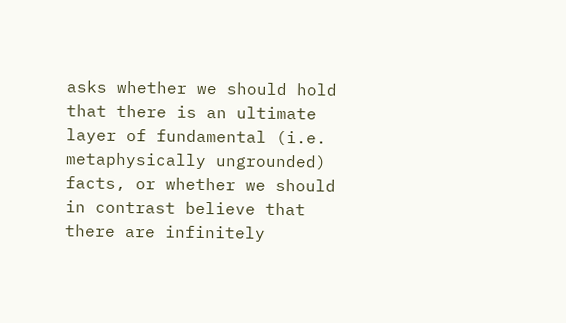asks whether we should hold that there is an ultimate layer of fundamental (i.e. metaphysically ungrounded) facts, or whether we should in contrast believe that there are infinitely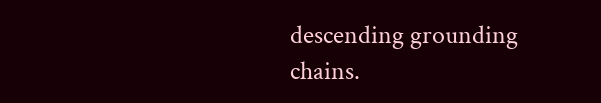descending grounding chains.